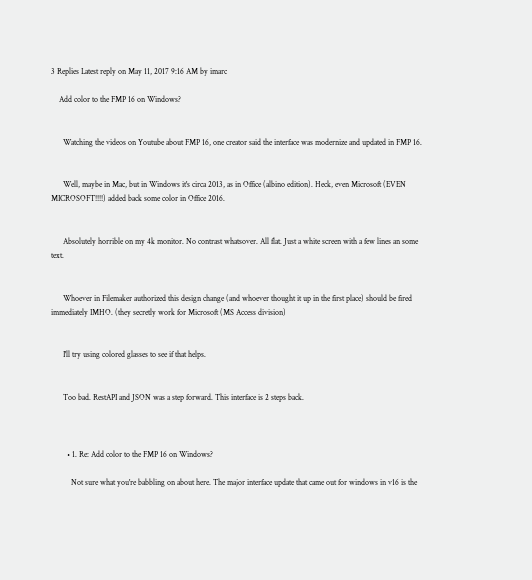3 Replies Latest reply on May 11, 2017 9:16 AM by imarc

    Add color to the FMP 16 on Windows?


      Watching the videos on Youtube about FMP 16, one creator said the interface was modernize and updated in FMP 16.


      Well, maybe in Mac, but in Windows it's circa 2013, as in Office (albino edition). Heck, even Microsoft (EVEN MICROSOFT!!!!) added back some color in Office 2016.


      Absolutely horrible on my 4k monitor. No contrast whatsover. All flat. Just a white screen with a few lines an some text.


      Whoever in Filemaker authorized this design change (and whoever thought it up in the first place) should be fired immediately IMHO. (they secretly work for Microsoft (MS Access division)


      I'll try using colored glasses to see if that helps.


      Too bad. RestAPI and JSON was a step forward. This interface is 2 steps back.



        • 1. Re: Add color to the FMP 16 on Windows?

          Not sure what you're babbling on about here. The major interface update that came out for windows in v16 is the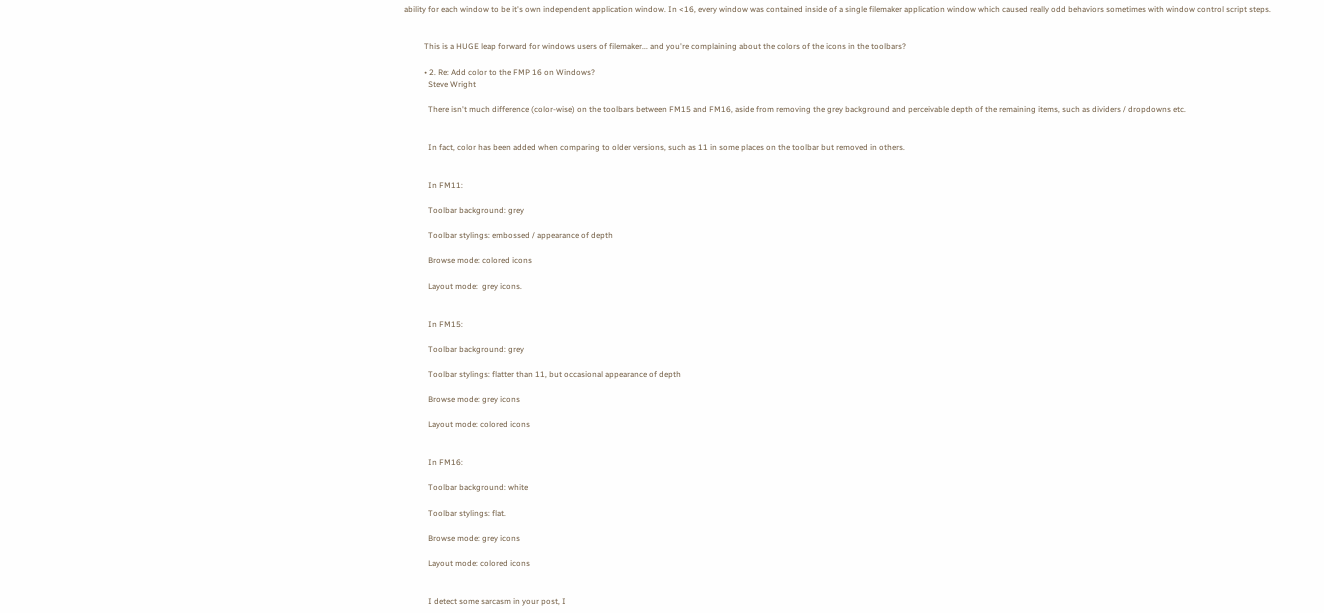ability for each window to be it's own independent application window. In <16, every window was contained inside of a single filemaker application window which caused really odd behaviors sometimes with window control script steps.


          This is a HUGE leap forward for windows users of filemaker... and you're complaining about the colors of the icons in the toolbars?

          • 2. Re: Add color to the FMP 16 on Windows?
            Steve Wright

            There isn't much difference (color-wise) on the toolbars between FM15 and FM16, aside from removing the grey background and perceivable depth of the remaining items, such as dividers / dropdowns etc.


            In fact, color has been added when comparing to older versions, such as 11 in some places on the toolbar but removed in others.


            In FM11:

            Toolbar background: grey

            Toolbar stylings: embossed / appearance of depth

            Browse mode: colored icons

            Layout mode:  grey icons.


            In FM15:

            Toolbar background: grey

            Toolbar stylings: flatter than 11, but occasional appearance of depth

            Browse mode: grey icons

            Layout mode: colored icons


            In FM16:

            Toolbar background: white

            Toolbar stylings: flat.

            Browse mode: grey icons

            Layout mode: colored icons


            I detect some sarcasm in your post, I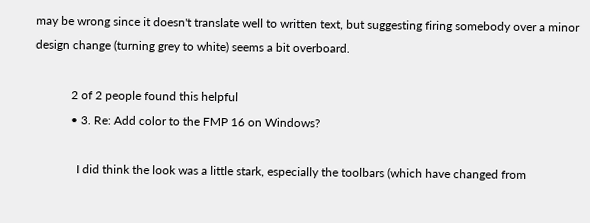may be wrong since it doesn't translate well to written text, but suggesting firing somebody over a minor design change (turning grey to white) seems a bit overboard.

            2 of 2 people found this helpful
            • 3. Re: Add color to the FMP 16 on Windows?

              I did think the look was a little stark, especially the toolbars (which have changed from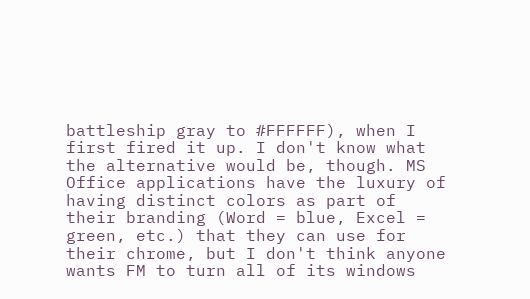battleship gray to #FFFFFF), when I first fired it up. I don't know what the alternative would be, though. MS Office applications have the luxury of having distinct colors as part of their branding (Word = blue, Excel = green, etc.) that they can use for their chrome, but I don't think anyone wants FM to turn all of its windows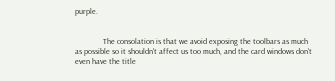purple.


              The consolation is that we avoid exposing the toolbars as much as possible so it shouldn't affect us too much, and the card windows don't even have the title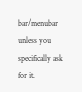bar/menubar unless you specifically ask for it.